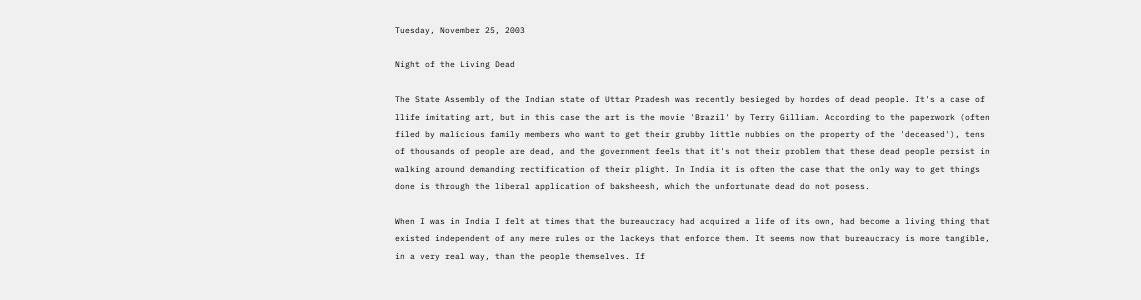Tuesday, November 25, 2003

Night of the Living Dead

The State Assembly of the Indian state of Uttar Pradesh was recently besieged by hordes of dead people. It's a case of llife imitating art, but in this case the art is the movie 'Brazil' by Terry Gilliam. According to the paperwork (often filed by malicious family members who want to get their grubby little nubbies on the property of the 'deceased'), tens of thousands of people are dead, and the government feels that it's not their problem that these dead people persist in walking around demanding rectification of their plight. In India it is often the case that the only way to get things done is through the liberal application of baksheesh, which the unfortunate dead do not posess.

When I was in India I felt at times that the bureaucracy had acquired a life of its own, had become a living thing that existed independent of any mere rules or the lackeys that enforce them. It seems now that bureaucracy is more tangible, in a very real way, than the people themselves. If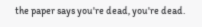the paper says you're dead, you're dead.